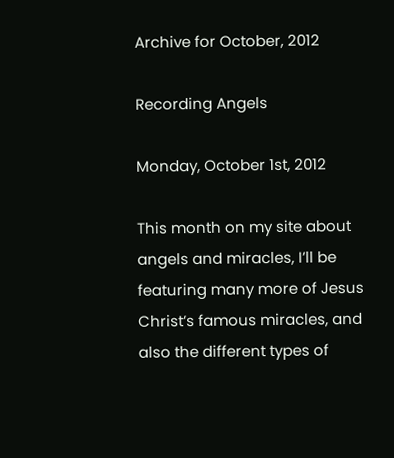Archive for October, 2012

Recording Angels

Monday, October 1st, 2012

This month on my site about angels and miracles, I’ll be featuring many more of Jesus Christ’s famous miracles, and also the different types of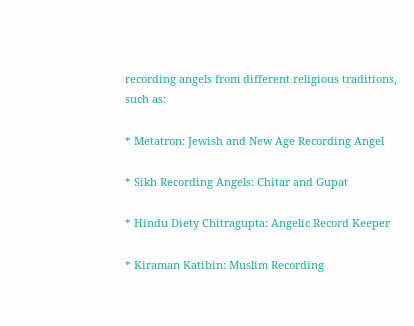recording angels from different religious traditions, such as:

* Metatron: Jewish and New Age Recording Angel

* Sikh Recording Angels: Chitar and Gupat

* Hindu Diety Chitragupta: Angelic Record Keeper

* Kiraman Katibin: Muslim Recording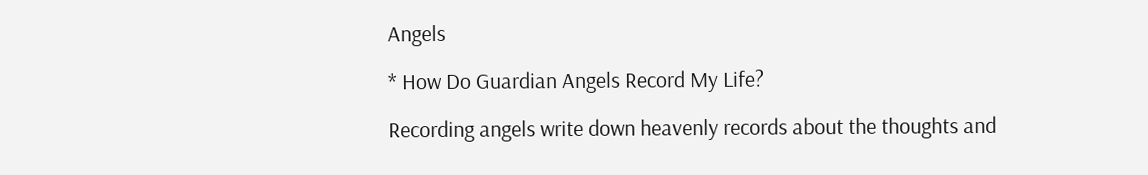Angels

* How Do Guardian Angels Record My Life?

Recording angels write down heavenly records about the thoughts and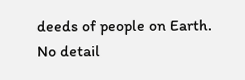deeds of people on Earth. No detail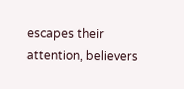escapes their attention, believers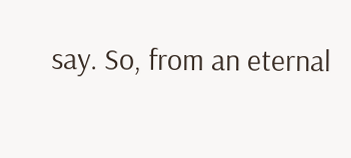say. So, from an eternal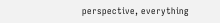perspective, everything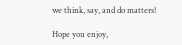we think, say, and do matters!

Hope you enjoy,